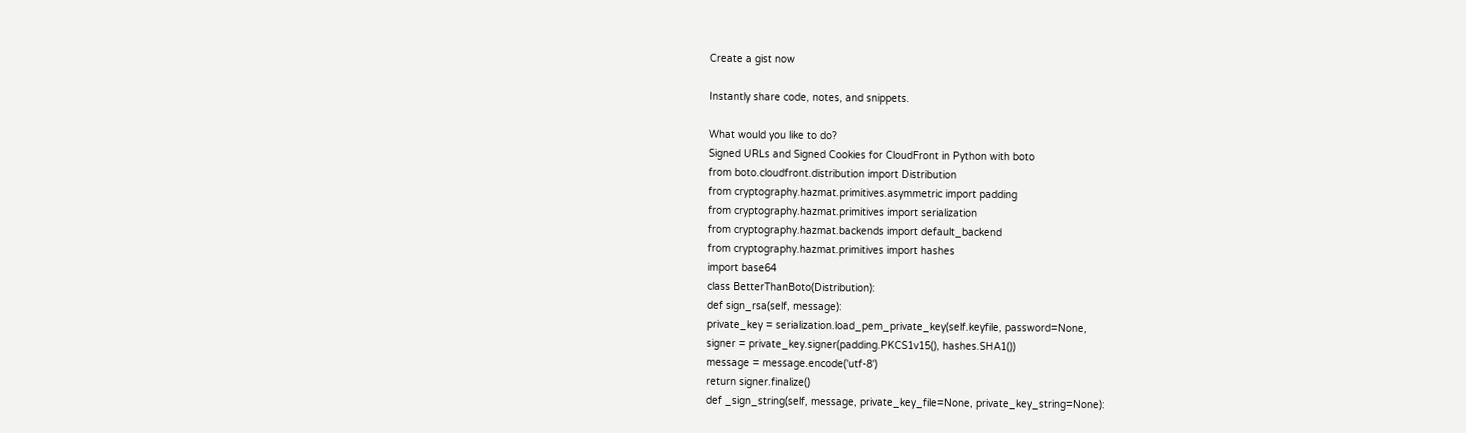Create a gist now

Instantly share code, notes, and snippets.

What would you like to do?
Signed URLs and Signed Cookies for CloudFront in Python with boto
from boto.cloudfront.distribution import Distribution
from cryptography.hazmat.primitives.asymmetric import padding
from cryptography.hazmat.primitives import serialization
from cryptography.hazmat.backends import default_backend
from cryptography.hazmat.primitives import hashes
import base64
class BetterThanBoto(Distribution):
def sign_rsa(self, message):
private_key = serialization.load_pem_private_key(self.keyfile, password=None,
signer = private_key.signer(padding.PKCS1v15(), hashes.SHA1())
message = message.encode('utf-8')
return signer.finalize()
def _sign_string(self, message, private_key_file=None, private_key_string=None):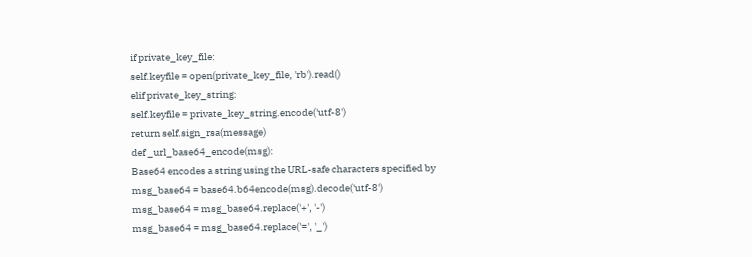if private_key_file:
self.keyfile = open(private_key_file, 'rb').read()
elif private_key_string:
self.keyfile = private_key_string.encode('utf-8')
return self.sign_rsa(message)
def _url_base64_encode(msg):
Base64 encodes a string using the URL-safe characters specified by
msg_base64 = base64.b64encode(msg).decode('utf-8')
msg_base64 = msg_base64.replace('+', '-')
msg_base64 = msg_base64.replace('=', '_')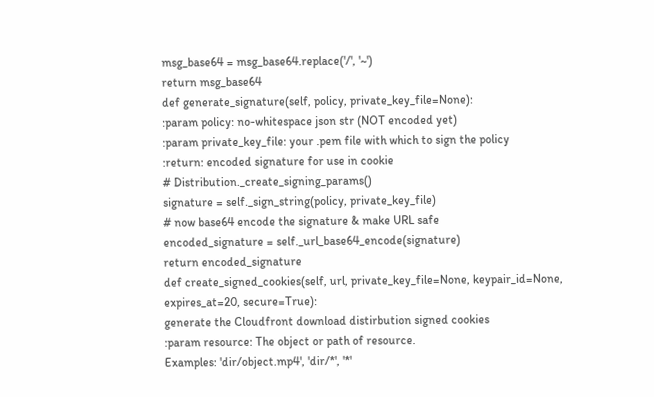msg_base64 = msg_base64.replace('/', '~')
return msg_base64
def generate_signature(self, policy, private_key_file=None):
:param policy: no-whitespace json str (NOT encoded yet)
:param private_key_file: your .pem file with which to sign the policy
:return: encoded signature for use in cookie
# Distribution._create_signing_params()
signature = self._sign_string(policy, private_key_file)
# now base64 encode the signature & make URL safe
encoded_signature = self._url_base64_encode(signature)
return encoded_signature
def create_signed_cookies(self, url, private_key_file=None, keypair_id=None,
expires_at=20, secure=True):
generate the Cloudfront download distirbution signed cookies
:param resource: The object or path of resource.
Examples: 'dir/object.mp4', 'dir/*', '*'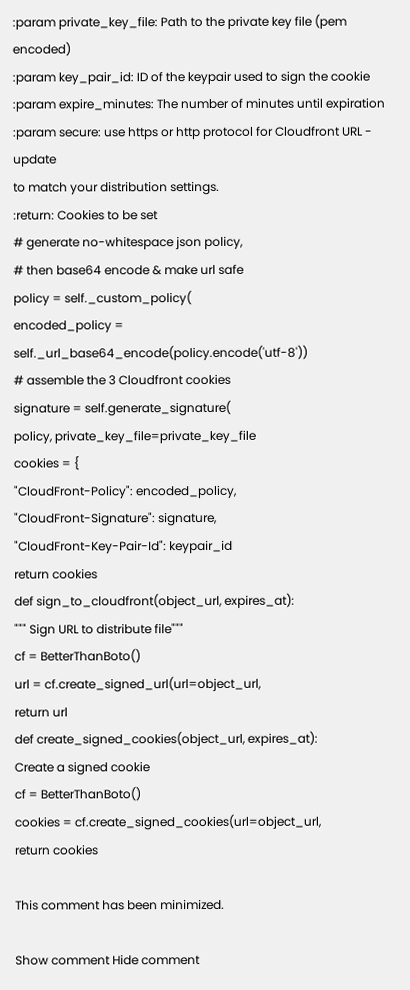:param private_key_file: Path to the private key file (pem encoded)
:param key_pair_id: ID of the keypair used to sign the cookie
:param expire_minutes: The number of minutes until expiration
:param secure: use https or http protocol for Cloudfront URL - update
to match your distribution settings.
:return: Cookies to be set
# generate no-whitespace json policy,
# then base64 encode & make url safe
policy = self._custom_policy(
encoded_policy = self._url_base64_encode(policy.encode('utf-8'))
# assemble the 3 Cloudfront cookies
signature = self.generate_signature(
policy, private_key_file=private_key_file
cookies = {
"CloudFront-Policy": encoded_policy,
"CloudFront-Signature": signature,
"CloudFront-Key-Pair-Id": keypair_id
return cookies
def sign_to_cloudfront(object_url, expires_at):
""" Sign URL to distribute file"""
cf = BetterThanBoto()
url = cf.create_signed_url(url=object_url,
return url
def create_signed_cookies(object_url, expires_at):
Create a signed cookie
cf = BetterThanBoto()
cookies = cf.create_signed_cookies(url=object_url,
return cookies

This comment has been minimized.

Show comment Hide comment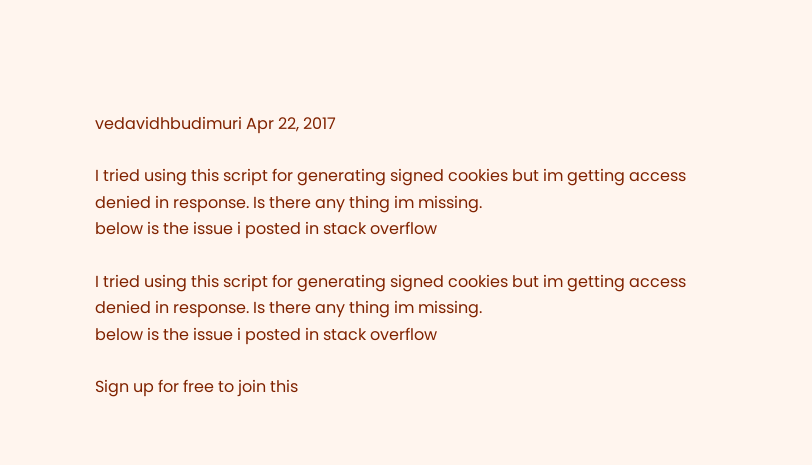vedavidhbudimuri Apr 22, 2017

I tried using this script for generating signed cookies but im getting access denied in response. Is there any thing im missing.
below is the issue i posted in stack overflow

I tried using this script for generating signed cookies but im getting access denied in response. Is there any thing im missing.
below is the issue i posted in stack overflow

Sign up for free to join this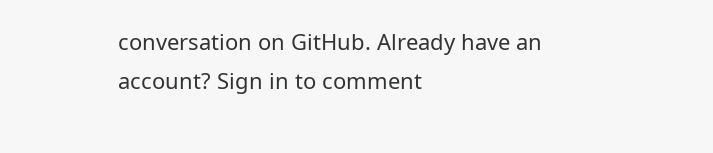conversation on GitHub. Already have an account? Sign in to comment